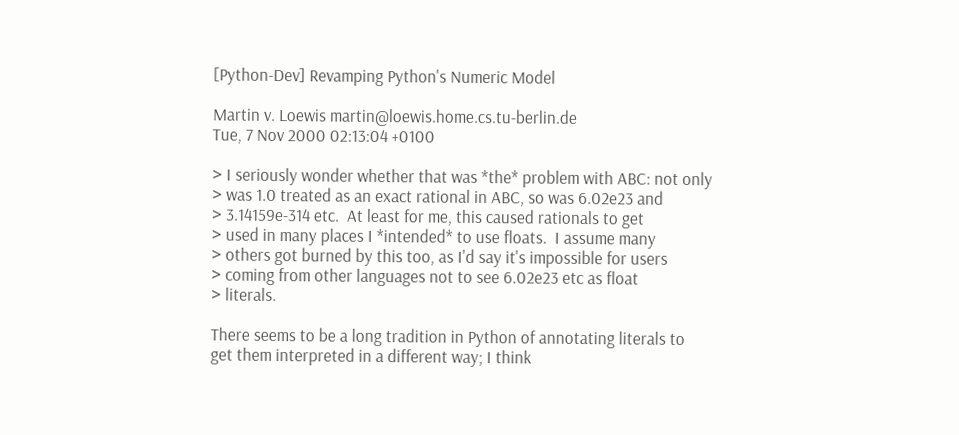[Python-Dev] Revamping Python's Numeric Model

Martin v. Loewis martin@loewis.home.cs.tu-berlin.de
Tue, 7 Nov 2000 02:13:04 +0100

> I seriously wonder whether that was *the* problem with ABC: not only
> was 1.0 treated as an exact rational in ABC, so was 6.02e23 and
> 3.14159e-314 etc.  At least for me, this caused rationals to get
> used in many places I *intended* to use floats.  I assume many
> others got burned by this too, as I'd say it's impossible for users
> coming from other languages not to see 6.02e23 etc as float
> literals.

There seems to be a long tradition in Python of annotating literals to
get them interpreted in a different way; I think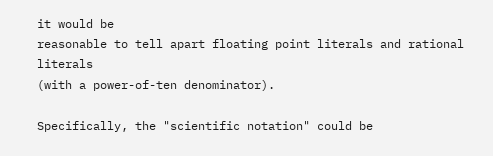it would be
reasonable to tell apart floating point literals and rational literals
(with a power-of-ten denominator).

Specifically, the "scientific notation" could be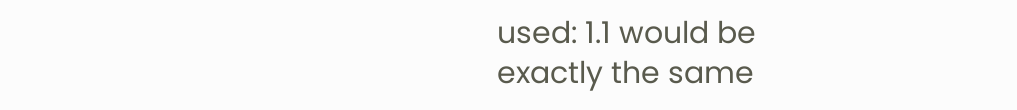used: 1.1 would be
exactly the same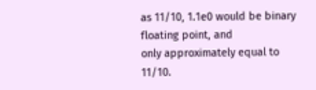as 11/10, 1.1e0 would be binary floating point, and
only approximately equal to 11/10.